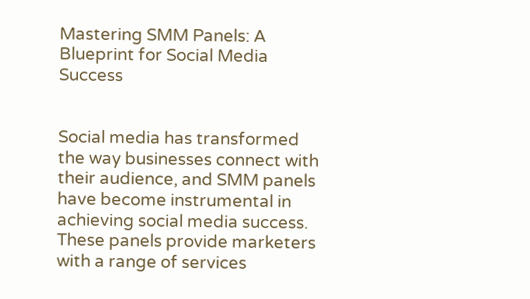Mastering SMM Panels: A Blueprint for Social Media Success


Social media has transformed the way businesses connect with their audience, and SMM panels have become instrumental in achieving social media success. These panels provide marketers with a range of services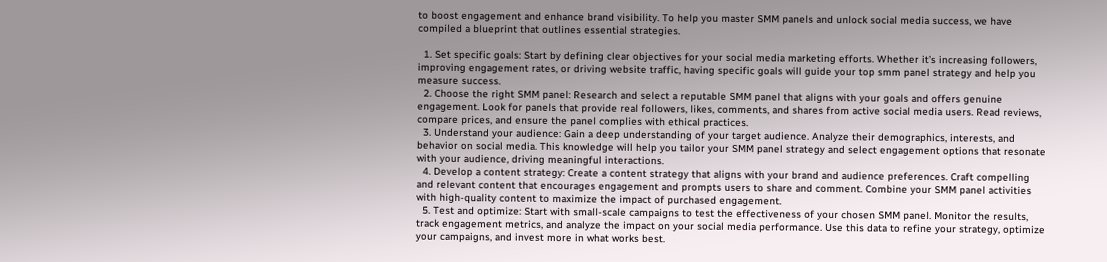to boost engagement and enhance brand visibility. To help you master SMM panels and unlock social media success, we have compiled a blueprint that outlines essential strategies.

  1. Set specific goals: Start by defining clear objectives for your social media marketing efforts. Whether it’s increasing followers, improving engagement rates, or driving website traffic, having specific goals will guide your top smm panel strategy and help you measure success.
  2. Choose the right SMM panel: Research and select a reputable SMM panel that aligns with your goals and offers genuine engagement. Look for panels that provide real followers, likes, comments, and shares from active social media users. Read reviews, compare prices, and ensure the panel complies with ethical practices.
  3. Understand your audience: Gain a deep understanding of your target audience. Analyze their demographics, interests, and behavior on social media. This knowledge will help you tailor your SMM panel strategy and select engagement options that resonate with your audience, driving meaningful interactions.
  4. Develop a content strategy: Create a content strategy that aligns with your brand and audience preferences. Craft compelling and relevant content that encourages engagement and prompts users to share and comment. Combine your SMM panel activities with high-quality content to maximize the impact of purchased engagement.
  5. Test and optimize: Start with small-scale campaigns to test the effectiveness of your chosen SMM panel. Monitor the results, track engagement metrics, and analyze the impact on your social media performance. Use this data to refine your strategy, optimize your campaigns, and invest more in what works best.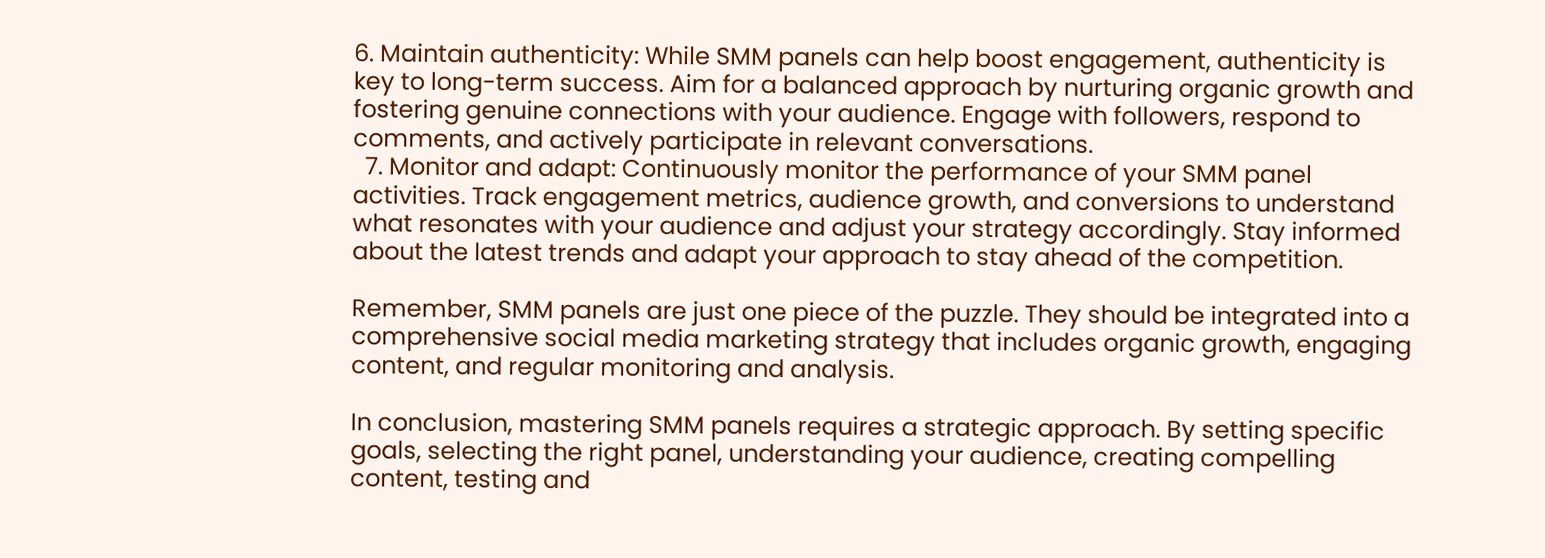6. Maintain authenticity: While SMM panels can help boost engagement, authenticity is key to long-term success. Aim for a balanced approach by nurturing organic growth and fostering genuine connections with your audience. Engage with followers, respond to comments, and actively participate in relevant conversations.
  7. Monitor and adapt: Continuously monitor the performance of your SMM panel activities. Track engagement metrics, audience growth, and conversions to understand what resonates with your audience and adjust your strategy accordingly. Stay informed about the latest trends and adapt your approach to stay ahead of the competition.

Remember, SMM panels are just one piece of the puzzle. They should be integrated into a comprehensive social media marketing strategy that includes organic growth, engaging content, and regular monitoring and analysis.

In conclusion, mastering SMM panels requires a strategic approach. By setting specific goals, selecting the right panel, understanding your audience, creating compelling content, testing and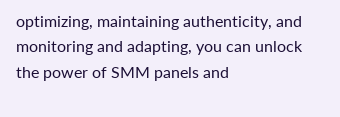optimizing, maintaining authenticity, and monitoring and adapting, you can unlock the power of SMM panels and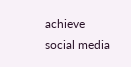achieve social media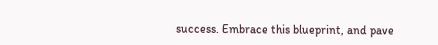success. Embrace this blueprint, and pave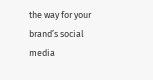the way for your brand’s social media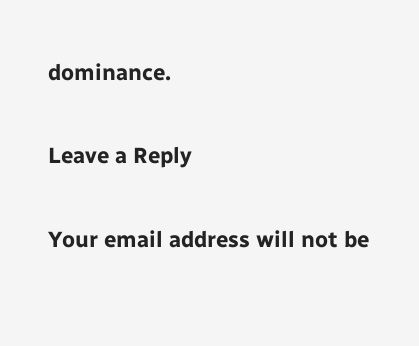dominance.

Leave a Reply

Your email address will not be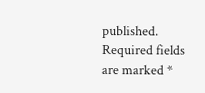published. Required fields are marked *